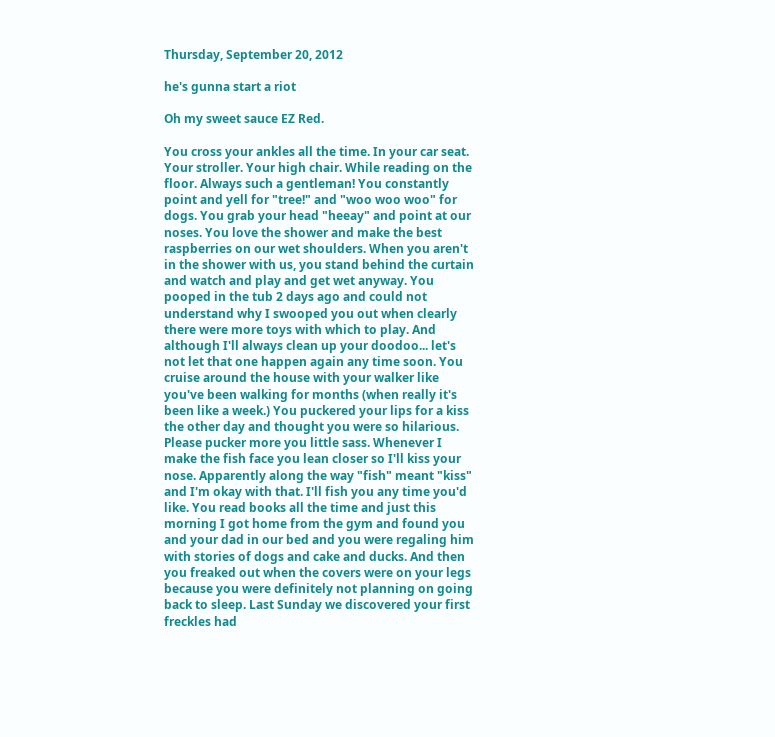Thursday, September 20, 2012

he's gunna start a riot

Oh my sweet sauce EZ Red.

You cross your ankles all the time. In your car seat. Your stroller. Your high chair. While reading on the floor. Always such a gentleman! You constantly point and yell for "tree!" and "woo woo woo" for dogs. You grab your head "heeay" and point at our noses. You love the shower and make the best raspberries on our wet shoulders. When you aren't in the shower with us, you stand behind the curtain and watch and play and get wet anyway. You pooped in the tub 2 days ago and could not understand why I swooped you out when clearly there were more toys with which to play. And although I'll always clean up your doodoo... let's not let that one happen again any time soon. You cruise around the house with your walker like you've been walking for months (when really it's been like a week.) You puckered your lips for a kiss the other day and thought you were so hilarious. Please pucker more you little sass. Whenever I make the fish face you lean closer so I'll kiss your nose. Apparently along the way "fish" meant "kiss" and I'm okay with that. I'll fish you any time you'd like. You read books all the time and just this morning I got home from the gym and found you and your dad in our bed and you were regaling him with stories of dogs and cake and ducks. And then you freaked out when the covers were on your legs because you were definitely not planning on going back to sleep. Last Sunday we discovered your first freckles had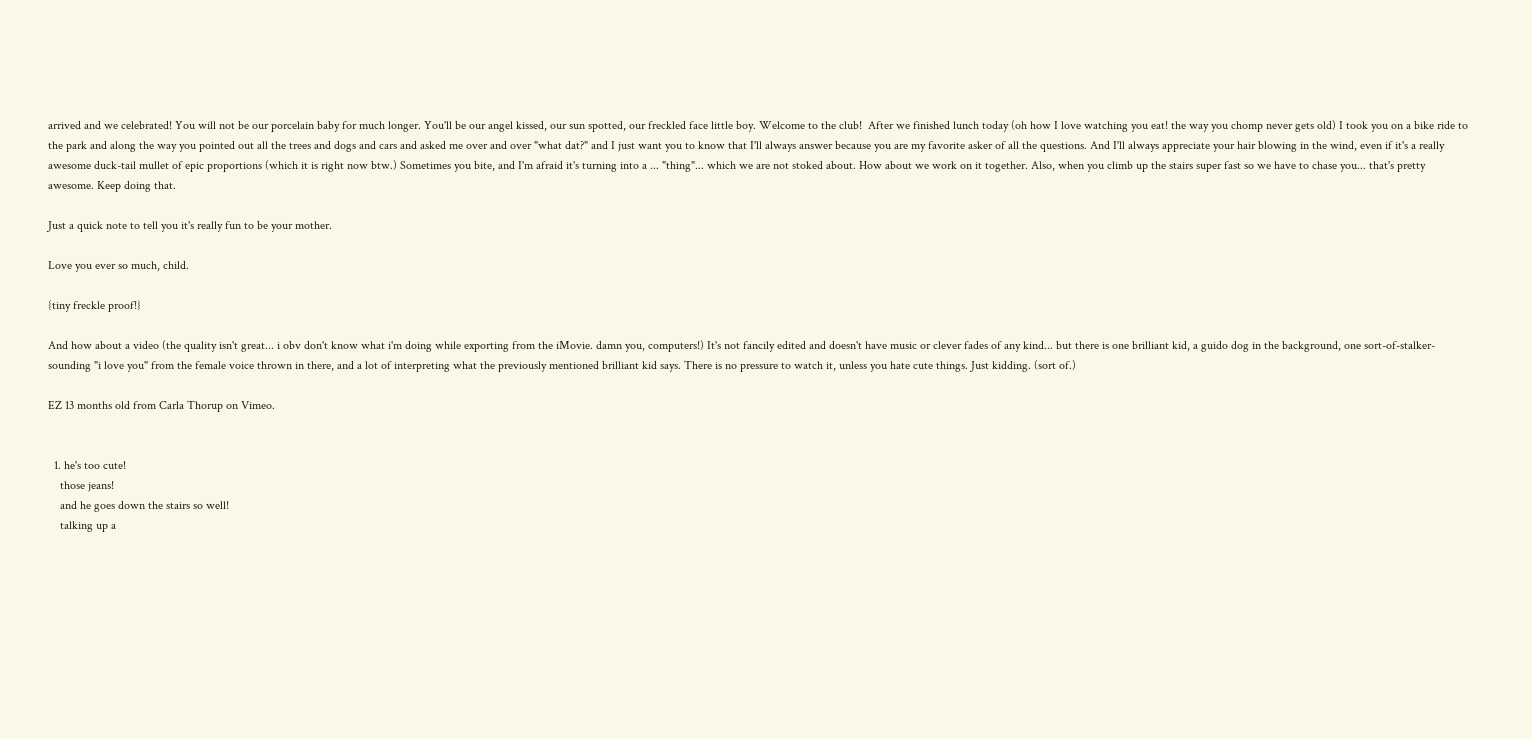arrived and we celebrated! You will not be our porcelain baby for much longer. You'll be our angel kissed, our sun spotted, our freckled face little boy. Welcome to the club!  After we finished lunch today (oh how I love watching you eat! the way you chomp never gets old) I took you on a bike ride to the park and along the way you pointed out all the trees and dogs and cars and asked me over and over "what dat?" and I just want you to know that I'll always answer because you are my favorite asker of all the questions. And I'll always appreciate your hair blowing in the wind, even if it's a really awesome duck-tail mullet of epic proportions (which it is right now btw.) Sometimes you bite, and I'm afraid it's turning into a ... "thing"... which we are not stoked about. How about we work on it together. Also, when you climb up the stairs super fast so we have to chase you... that's pretty awesome. Keep doing that.

Just a quick note to tell you it's really fun to be your mother.

Love you ever so much, child.

{tiny freckle proof!}

And how about a video (the quality isn't great... i obv don't know what i'm doing while exporting from the iMovie. damn you, computers!) It's not fancily edited and doesn't have music or clever fades of any kind... but there is one brilliant kid, a guido dog in the background, one sort-of-stalker-sounding "i love you" from the female voice thrown in there, and a lot of interpreting what the previously mentioned brilliant kid says. There is no pressure to watch it, unless you hate cute things. Just kidding. (sort of.)

EZ 13 months old from Carla Thorup on Vimeo.


  1. he's too cute!
    those jeans!
    and he goes down the stairs so well!
    talking up a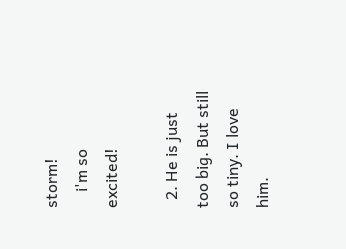storm!
    i'm so excited!

  2. He is just too big. But still so tiny. I love him.